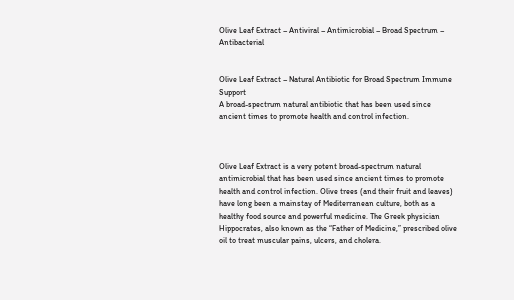Olive Leaf Extract – Antiviral – Antimicrobial – Broad Spectrum – Antibacterial


Olive Leaf Extract – Natural Antibiotic for Broad Spectrum Immune Support
A broad-spectrum natural antibiotic that has been used since ancient times to promote health and control infection.



Olive Leaf Extract is a very potent broad-spectrum natural antimicrobial that has been used since ancient times to promote health and control infection. Olive trees (and their fruit and leaves) have long been a mainstay of Mediterranean culture, both as a healthy food source and powerful medicine. The Greek physician Hippocrates, also known as the “Father of Medicine,” prescribed olive oil to treat muscular pains, ulcers, and cholera.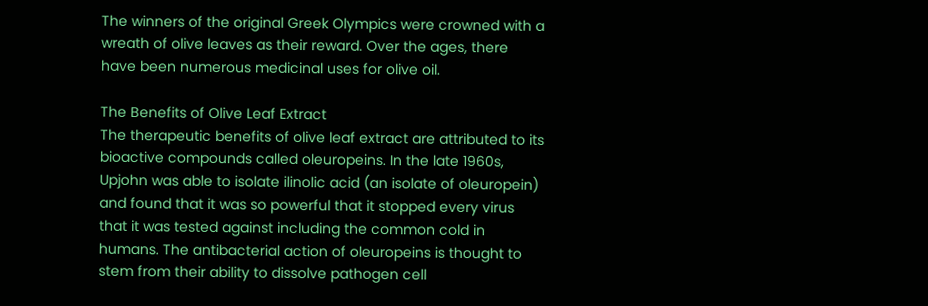The winners of the original Greek Olympics were crowned with a wreath of olive leaves as their reward. Over the ages, there have been numerous medicinal uses for olive oil.

The Benefits of Olive Leaf Extract
The therapeutic benefits of olive leaf extract are attributed to its bioactive compounds called oleuropeins. In the late 1960s, Upjohn was able to isolate ilinolic acid (an isolate of oleuropein) and found that it was so powerful that it stopped every virus that it was tested against including the common cold in humans. The antibacterial action of oleuropeins is thought to stem from their ability to dissolve pathogen cell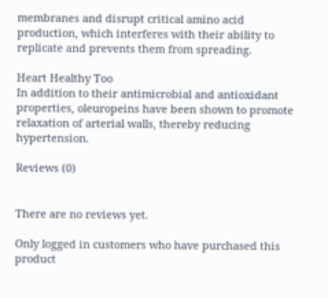membranes and disrupt critical amino acid production, which interferes with their ability to replicate and prevents them from spreading.

Heart Healthy Too
In addition to their antimicrobial and antioxidant properties, oleuropeins have been shown to promote relaxation of arterial walls, thereby reducing hypertension.

Reviews (0)


There are no reviews yet.

Only logged in customers who have purchased this product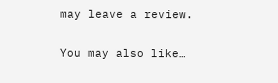may leave a review.

You may also like…